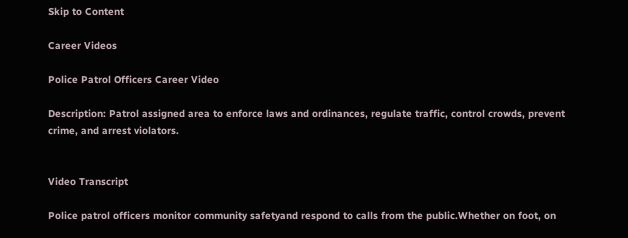Skip to Content

Career Videos

Police Patrol Officers Career Video

Description: Patrol assigned area to enforce laws and ordinances, regulate traffic, control crowds, prevent crime, and arrest violators.


Video Transcript

Police patrol officers monitor community safetyand respond to calls from the public.Whether on foot, on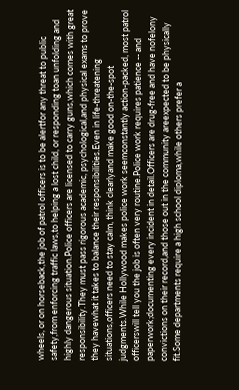wheels, or on horseback,the job of patrol officers is to be alertfor any threat to public safety,from enforcing traffic laws,to helping a lost child, or responding toan unfolding and highly dangerous situation.Police officers are licensed to carry guns,which comes with great responsibility.They must pass rigorous academic, psychological,and physical exams to prove they havewhat it takes to balance their responsibilities.Even in life-threatening situations,officers need to stay calm, think clearlyand make good on-the-spot judgments.While Hollywood makes police work seemconstantly action-packed, most patrol officerswill tell you the job is often very routine.Police work requires patience -- and paperwork;documenting every incident in detail.Officers are drug-free and have nofelony convictions on their record,and those out in the community areexpected to be physically fit.Some departments require a high school diploma,while others prefer a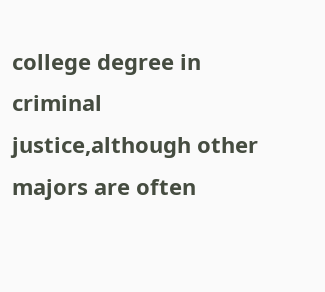college degree in criminal justice,although other majors are often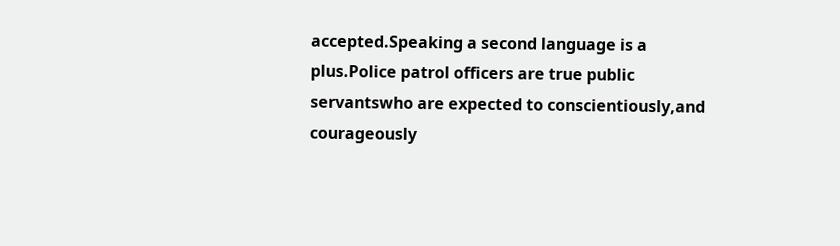accepted.Speaking a second language is a plus.Police patrol officers are true public servantswho are expected to conscientiously,and courageously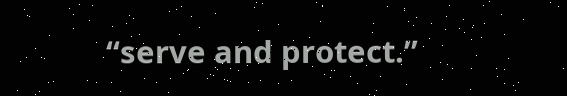“serve and protect.”